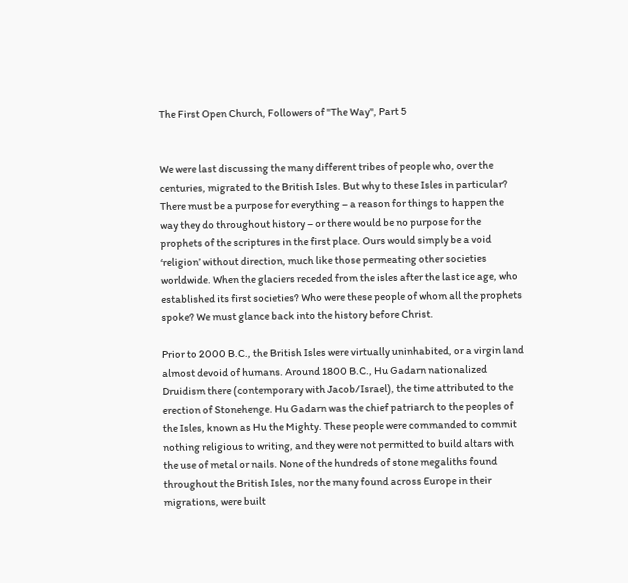The First Open Church, Followers of "The Way", Part 5


We were last discussing the many different tribes of people who, over the centuries, migrated to the British Isles. But why to these Isles in particular? There must be a purpose for everything – a reason for things to happen the way they do throughout history – or there would be no purpose for the prophets of the scriptures in the first place. Ours would simply be a void ‘religion’ without direction, much like those permeating other societies worldwide. When the glaciers receded from the isles after the last ice age, who established its first societies? Who were these people of whom all the prophets spoke? We must glance back into the history before Christ.

Prior to 2000 B.C., the British Isles were virtually uninhabited, or a virgin land almost devoid of humans. Around 1800 B.C., Hu Gadarn nationalized Druidism there (contemporary with Jacob/Israel), the time attributed to the erection of Stonehenge. Hu Gadarn was the chief patriarch to the peoples of the Isles, known as Hu the Mighty. These people were commanded to commit nothing religious to writing, and they were not permitted to build altars with the use of metal or nails. None of the hundreds of stone megaliths found throughout the British Isles, nor the many found across Europe in their migrations, were built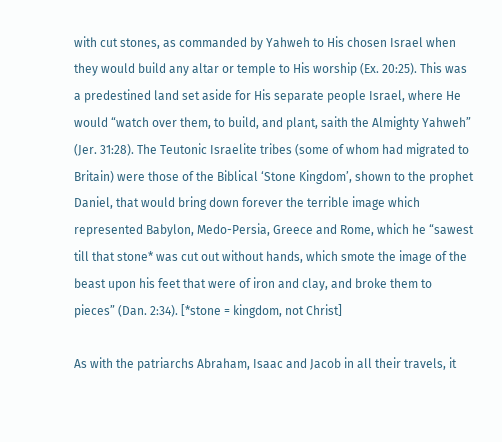with cut stones, as commanded by Yahweh to His chosen Israel when they would build any altar or temple to His worship (Ex. 20:25). This was a predestined land set aside for His separate people Israel, where He would “watch over them, to build, and plant, saith the Almighty Yahweh” (Jer. 31:28). The Teutonic Israelite tribes (some of whom had migrated to Britain) were those of the Biblical ‘Stone Kingdom’, shown to the prophet Daniel, that would bring down forever the terrible image which represented Babylon, Medo-Persia, Greece and Rome, which he “sawest till that stone* was cut out without hands, which smote the image of the beast upon his feet that were of iron and clay, and broke them to pieces” (Dan. 2:34). [*stone = kingdom, not Christ]

As with the patriarchs Abraham, Isaac and Jacob in all their travels, it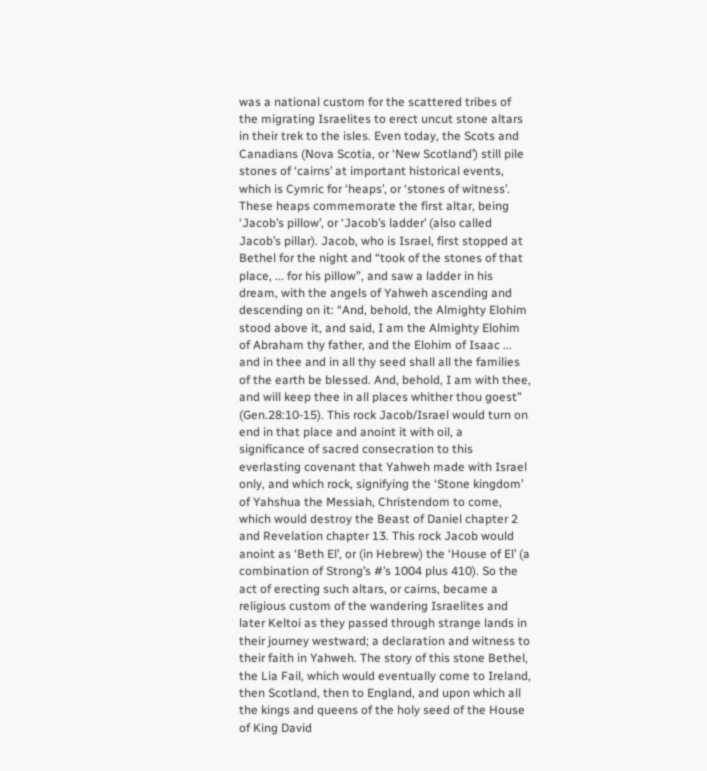was a national custom for the scattered tribes of the migrating Israelites to erect uncut stone altars in their trek to the isles. Even today, the Scots and Canadians (Nova Scotia, or ‘New Scotland’) still pile stones of ‘cairns’ at important historical events, which is Cymric for ‘heaps’, or ‘stones of witness’. These heaps commemorate the first altar, being ‘Jacob’s pillow’, or ‘Jacob’s ladder’ (also called Jacob’s pillar). Jacob, who is Israel, first stopped at Bethel for the night and “took of the stones of that place, ... for his pillow”, and saw a ladder in his dream, with the angels of Yahweh ascending and descending on it: “And, behold, the Almighty Elohim stood above it, and said, I am the Almighty Elohim of Abraham thy father, and the Elohim of Isaac ... and in thee and in all thy seed shall all the families of the earth be blessed. And, behold, I am with thee, and will keep thee in all places whither thou goest” (Gen.28:10-15). This rock Jacob/Israel would turn on end in that place and anoint it with oil, a significance of sacred consecration to this everlasting covenant that Yahweh made with Israel only, and which rock, signifying the ‘Stone kingdom’ of Yahshua the Messiah, Christendom to come, which would destroy the Beast of Daniel chapter 2 and Revelation chapter 13. This rock Jacob would anoint as ‘Beth El’, or (in Hebrew) the ‘House of El’ (a combination of Strong’s #’s 1004 plus 410). So the act of erecting such altars, or cairns, became a religious custom of the wandering Israelites and later Keltoi as they passed through strange lands in their journey westward; a declaration and witness to their faith in Yahweh. The story of this stone Bethel, the Lia Fail, which would eventually come to Ireland, then Scotland, then to England, and upon which all the kings and queens of the holy seed of the House of King David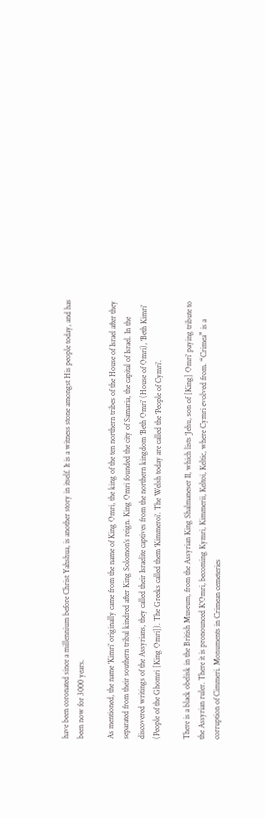have been coronated since a millennium before Christ Yahshua, is another story in itself. It is a witness stone amongst His people today, and has been now for 3000 years.

As mentioned, the name ‘Kimri’ originally came from the name of King Omri, the king of the ten northern tribes of the House of Israel after they separated from their southern tribal kindred after King Solomon’s reign. King Omri founded the city of Samaria, the capital of Israel. In the discovered writings of the Assyrians, they called their Israelite captives from the northern kingdom ‘Beth Omri’ (House of Omri), ‘Beth Kimri’ (People of the Ghomri [King Omri]). The Greeks called them ‘Kimmeroi’. The Welsh today are called the ‘People of Cymri’.

There is a black obelisk in the British Museum, from the Assyrian King Shalmaneser II, which lists ‘Jehu, son of [King] Omri’ paying tribute to the Assyrian ruler. There it is pronounced K‘Omri, becoming Kymri, Kimmerii, Keltoi, Keltic, where Cymri evolved from. “Crimea” is a corruption of Cimmeri. Monuments in Crimean cemeteries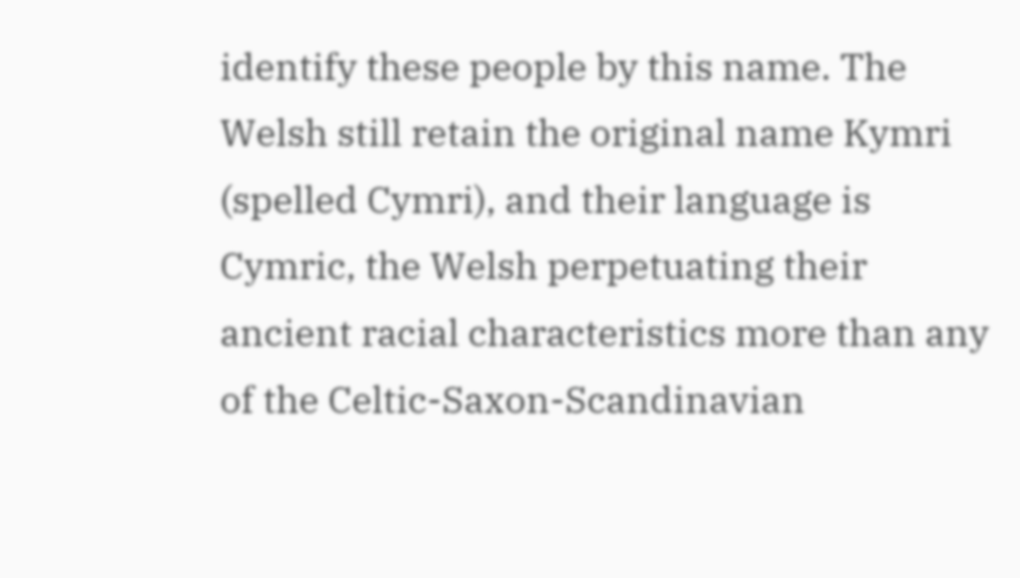identify these people by this name. The Welsh still retain the original name Kymri (spelled Cymri), and their language is Cymric, the Welsh perpetuating their ancient racial characteristics more than any of the Celtic-Saxon-Scandinavian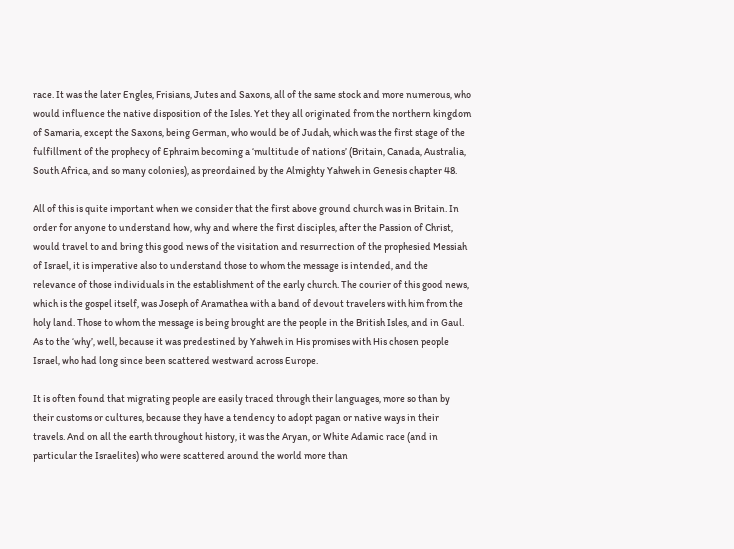race. It was the later Engles, Frisians, Jutes and Saxons, all of the same stock and more numerous, who would influence the native disposition of the Isles. Yet they all originated from the northern kingdom of Samaria, except the Saxons, being German, who would be of Judah, which was the first stage of the fulfillment of the prophecy of Ephraim becoming a ‘multitude of nations’ (Britain, Canada, Australia, South Africa, and so many colonies), as preordained by the Almighty Yahweh in Genesis chapter 48.

All of this is quite important when we consider that the first above ground church was in Britain. In order for anyone to understand how, why and where the first disciples, after the Passion of Christ, would travel to and bring this good news of the visitation and resurrection of the prophesied Messiah of Israel, it is imperative also to understand those to whom the message is intended, and the relevance of those individuals in the establishment of the early church. The courier of this good news, which is the gospel itself, was Joseph of Aramathea with a band of devout travelers with him from the holy land. Those to whom the message is being brought are the people in the British Isles, and in Gaul. As to the ‘why’, well, because it was predestined by Yahweh in His promises with His chosen people Israel, who had long since been scattered westward across Europe.

It is often found that migrating people are easily traced through their languages, more so than by their customs or cultures, because they have a tendency to adopt pagan or native ways in their travels. And on all the earth throughout history, it was the Aryan, or White Adamic race (and in particular the Israelites) who were scattered around the world more than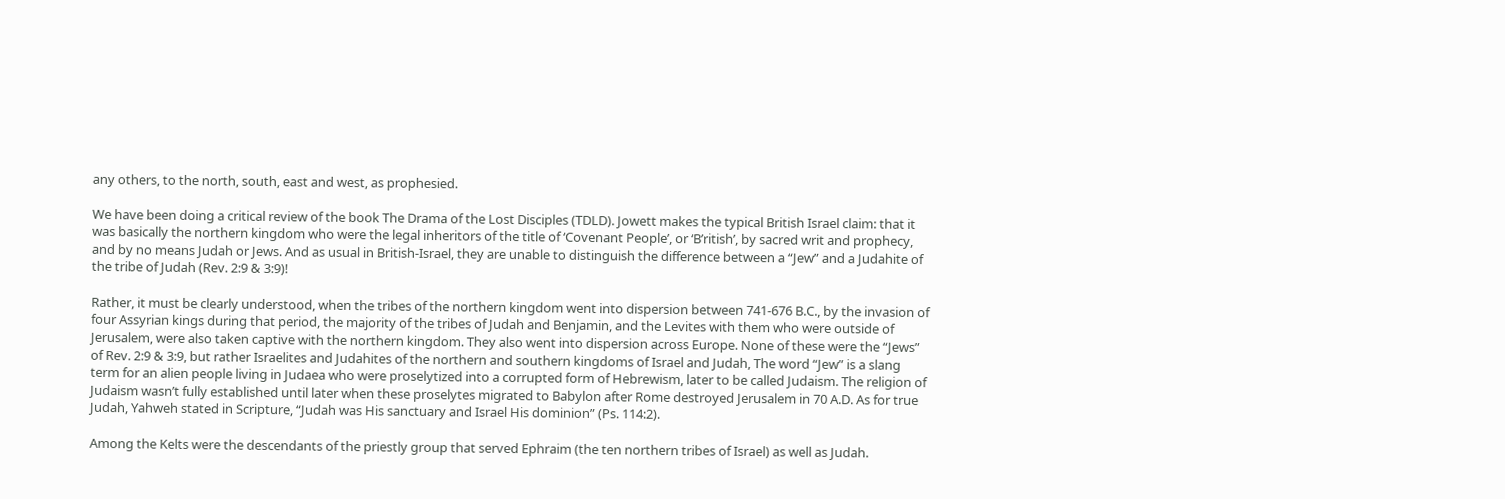any others, to the north, south, east and west, as prophesied.

We have been doing a critical review of the book The Drama of the Lost Disciples (TDLD). Jowett makes the typical British Israel claim: that it was basically the northern kingdom who were the legal inheritors of the title of ‘Covenant People’, or ‘B’ritish’, by sacred writ and prophecy, and by no means Judah or Jews. And as usual in British-Israel, they are unable to distinguish the difference between a “Jew” and a Judahite of the tribe of Judah (Rev. 2:9 & 3:9)!

Rather, it must be clearly understood, when the tribes of the northern kingdom went into dispersion between 741-676 B.C., by the invasion of four Assyrian kings during that period, the majority of the tribes of Judah and Benjamin, and the Levites with them who were outside of Jerusalem, were also taken captive with the northern kingdom. They also went into dispersion across Europe. None of these were the “Jews” of Rev. 2:9 & 3:9, but rather Israelites and Judahites of the northern and southern kingdoms of Israel and Judah, The word “Jew” is a slang term for an alien people living in Judaea who were proselytized into a corrupted form of Hebrewism, later to be called Judaism. The religion of Judaism wasn’t fully established until later when these proselytes migrated to Babylon after Rome destroyed Jerusalem in 70 A.D. As for true Judah, Yahweh stated in Scripture, “Judah was His sanctuary and Israel His dominion” (Ps. 114:2).

Among the Kelts were the descendants of the priestly group that served Ephraim (the ten northern tribes of Israel) as well as Judah.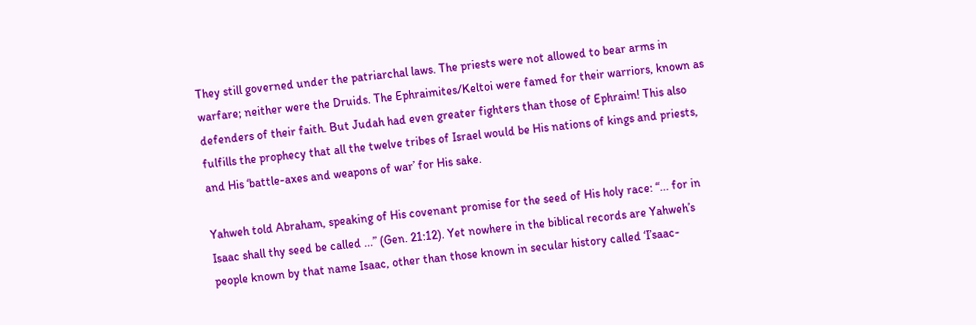They still governed under the patriarchal laws. The priests were not allowed to bear arms in warfare; neither were the Druids. The Ephraimites/Keltoi were famed for their warriors, known as defenders of their faith. But Judah had even greater fighters than those of Ephraim! This also fulfills the prophecy that all the twelve tribes of Israel would be His nations of kings and priests, and His ‘battle-axes and weapons of war’ for His sake.

Yahweh told Abraham, speaking of His covenant promise for the seed of His holy race: “... for in Isaac shall thy seed be called ...” (Gen. 21:12). Yet nowhere in the biblical records are Yahweh’s people known by that name Isaac, other than those known in secular history called ‘I’saac-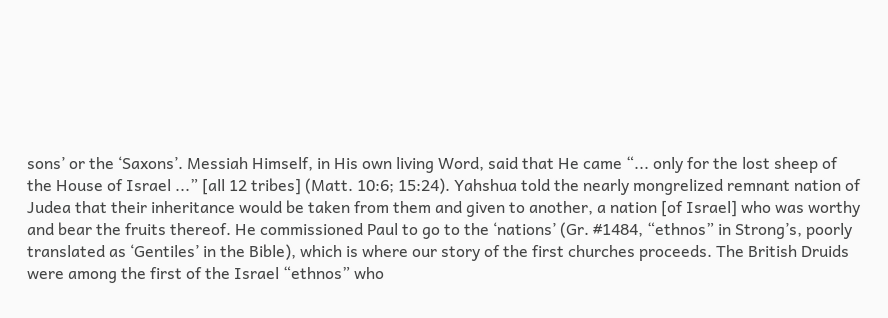sons’ or the ‘Saxons’. Messiah Himself, in His own living Word, said that He came “... only for the lost sheep of the House of Israel ...” [all 12 tribes] (Matt. 10:6; 15:24). Yahshua told the nearly mongrelized remnant nation of Judea that their inheritance would be taken from them and given to another, a nation [of Israel] who was worthy and bear the fruits thereof. He commissioned Paul to go to the ‘nations’ (Gr. #1484, “ethnos” in Strong’s, poorly translated as ‘Gentiles’ in the Bible), which is where our story of the first churches proceeds. The British Druids were among the first of the Israel “ethnos” who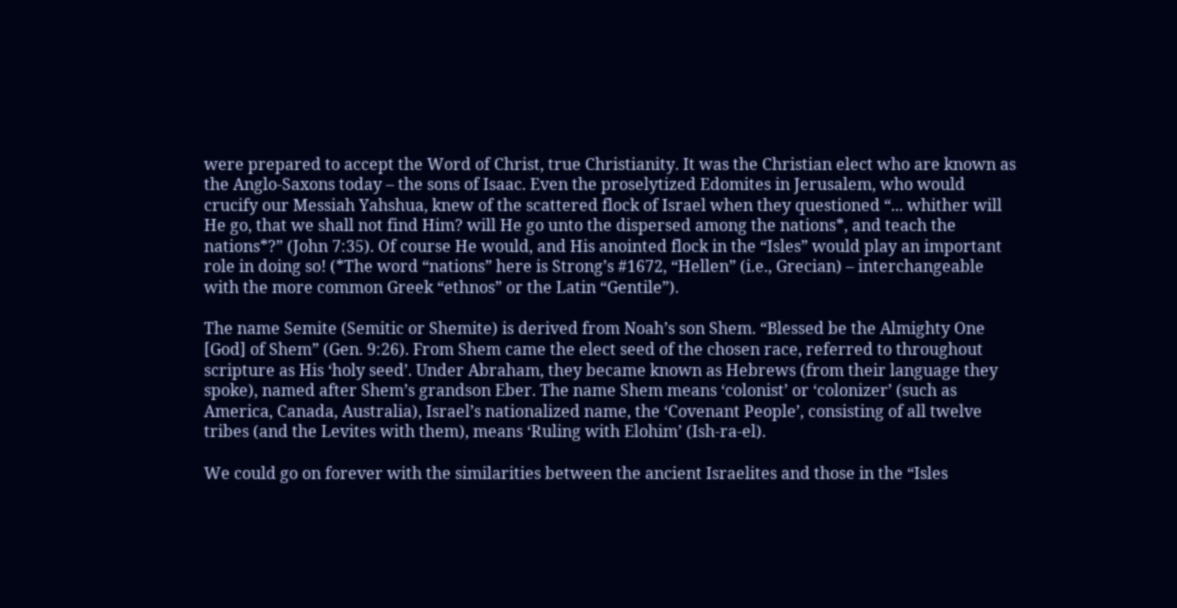were prepared to accept the Word of Christ, true Christianity. It was the Christian elect who are known as the Anglo-Saxons today – the sons of Isaac. Even the proselytized Edomites in Jerusalem, who would crucify our Messiah Yahshua, knew of the scattered flock of Israel when they questioned “... whither will He go, that we shall not find Him? will He go unto the dispersed among the nations*, and teach the nations*?” (John 7:35). Of course He would, and His anointed flock in the “Isles” would play an important role in doing so! (*The word “nations” here is Strong’s #1672, “Hellen” (i.e., Grecian) – interchangeable with the more common Greek “ethnos” or the Latin “Gentile”).

The name Semite (Semitic or Shemite) is derived from Noah’s son Shem. “Blessed be the Almighty One [God] of Shem” (Gen. 9:26). From Shem came the elect seed of the chosen race, referred to throughout scripture as His ‘holy seed’. Under Abraham, they became known as Hebrews (from their language they spoke), named after Shem’s grandson Eber. The name Shem means ‘colonist’ or ‘colonizer’ (such as America, Canada, Australia), Israel’s nationalized name, the ‘Covenant People’, consisting of all twelve tribes (and the Levites with them), means ‘Ruling with Elohim’ (Ish-ra-el).

We could go on forever with the similarities between the ancient Israelites and those in the “Isles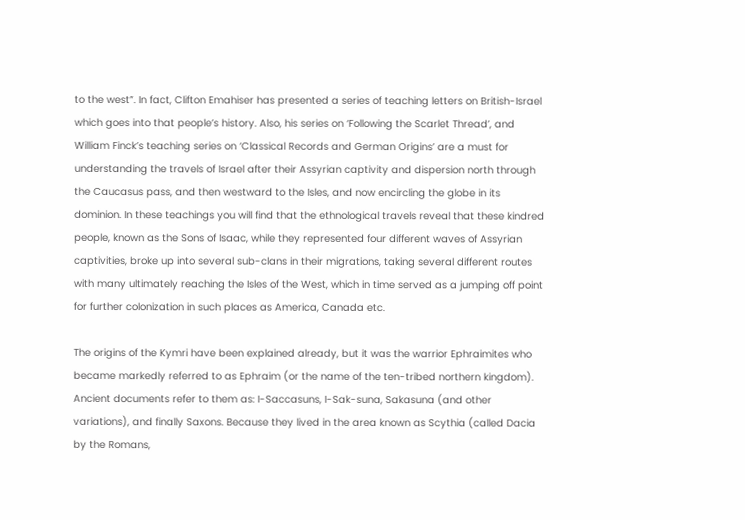to the west”. In fact, Clifton Emahiser has presented a series of teaching letters on British-Israel which goes into that people’s history. Also, his series on ‘Following the Scarlet Thread’, and William Finck’s teaching series on ‘Classical Records and German Origins’ are a must for understanding the travels of Israel after their Assyrian captivity and dispersion north through the Caucasus pass, and then westward to the Isles, and now encircling the globe in its dominion. In these teachings you will find that the ethnological travels reveal that these kindred people, known as the Sons of Isaac, while they represented four different waves of Assyrian captivities, broke up into several sub-clans in their migrations, taking several different routes with many ultimately reaching the Isles of the West, which in time served as a jumping off point for further colonization in such places as America, Canada etc.

The origins of the Kymri have been explained already, but it was the warrior Ephraimites who became markedly referred to as Ephraim (or the name of the ten-tribed northern kingdom). Ancient documents refer to them as: I-Saccasuns, I-Sak-suna, Sakasuna (and other variations), and finally Saxons. Because they lived in the area known as Scythia (called Dacia by the Romans,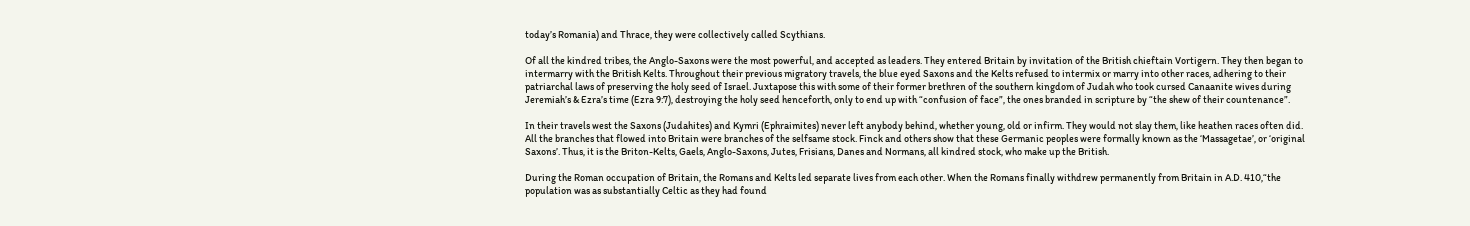today’s Romania) and Thrace, they were collectively called Scythians.

Of all the kindred tribes, the Anglo-Saxons were the most powerful, and accepted as leaders. They entered Britain by invitation of the British chieftain Vortigern. They then began to intermarry with the British Kelts. Throughout their previous migratory travels, the blue eyed Saxons and the Kelts refused to intermix or marry into other races, adhering to their patriarchal laws of preserving the holy seed of Israel. Juxtapose this with some of their former brethren of the southern kingdom of Judah who took cursed Canaanite wives during Jeremiah’s & Ezra’s time (Ezra 9:7), destroying the holy seed henceforth, only to end up with “confusion of face”, the ones branded in scripture by “the shew of their countenance”.

In their travels west the Saxons (Judahites) and Kymri (Ephraimites) never left anybody behind, whether young, old or infirm. They would not slay them, like heathen races often did. All the branches that flowed into Britain were branches of the selfsame stock. Finck and others show that these Germanic peoples were formally known as the ‘Massagetae’, or ‘original Saxons’. Thus, it is the Briton-Kelts, Gaels, Anglo-Saxons, Jutes, Frisians, Danes and Normans, all kindred stock, who make up the British.

During the Roman occupation of Britain, the Romans and Kelts led separate lives from each other. When the Romans finally withdrew permanently from Britain in A.D. 410,“the population was as substantially Celtic as they had found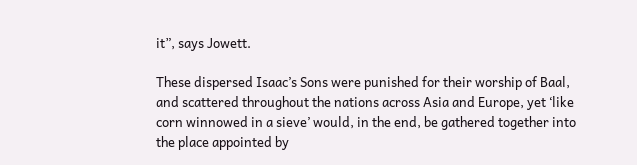it”, says Jowett.

These dispersed Isaac’s Sons were punished for their worship of Baal, and scattered throughout the nations across Asia and Europe, yet ‘like corn winnowed in a sieve’ would, in the end, be gathered together into the place appointed by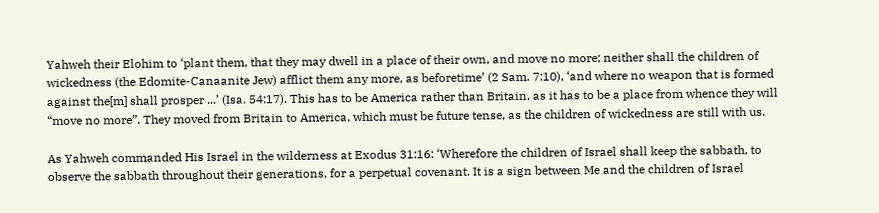Yahweh their Elohim to ‘plant them, that they may dwell in a place of their own, and move no more; neither shall the children of wickedness (the Edomite-Canaanite Jew) afflict them any more, as beforetime’ (2 Sam. 7:10), ‘and where no weapon that is formed against the[m] shall prosper ...’ (Isa. 54:17). This has to be America rather than Britain, as it has to be a place from whence they will “move no more”. They moved from Britain to America, which must be future tense, as the children of wickedness are still with us.

As Yahweh commanded His Israel in the wilderness at Exodus 31:16: ‘Wherefore the children of Israel shall keep the sabbath, to observe the sabbath throughout their generations, for a perpetual covenant. It is a sign between Me and the children of Israel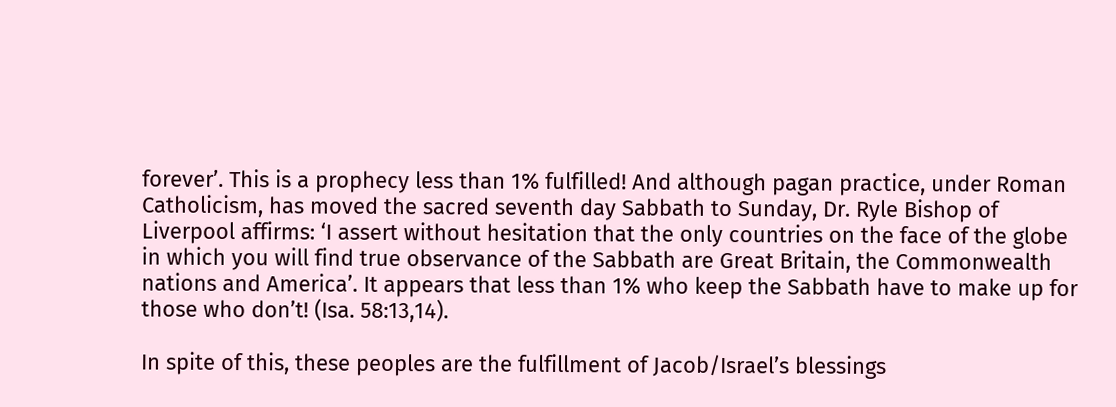forever’. This is a prophecy less than 1% fulfilled! And although pagan practice, under Roman Catholicism, has moved the sacred seventh day Sabbath to Sunday, Dr. Ryle Bishop of Liverpool affirms: ‘I assert without hesitation that the only countries on the face of the globe in which you will find true observance of the Sabbath are Great Britain, the Commonwealth nations and America’. It appears that less than 1% who keep the Sabbath have to make up for those who don’t! (Isa. 58:13,14).

In spite of this, these peoples are the fulfillment of Jacob/Israel’s blessings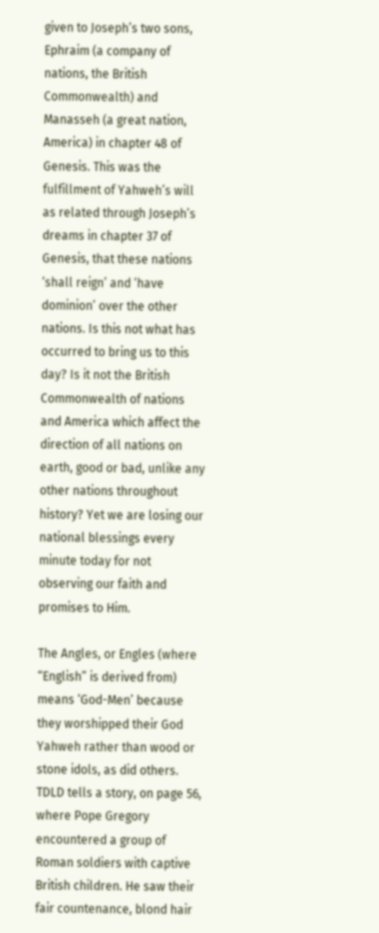given to Joseph’s two sons, Ephraim (a company of nations, the British Commonwealth) and Manasseh (a great nation, America) in chapter 48 of Genesis. This was the fulfillment of Yahweh’s will as related through Joseph’s dreams in chapter 37 of Genesis, that these nations ‘shall reign’ and ‘have dominion’ over the other nations. Is this not what has occurred to bring us to this day? Is it not the British Commonwealth of nations and America which affect the direction of all nations on earth, good or bad, unlike any other nations throughout history? Yet we are losing our national blessings every minute today for not observing our faith and promises to Him.

The Angles, or Engles (where “English” is derived from) means ‘God-Men’ because they worshipped their God Yahweh rather than wood or stone idols, as did others. TDLD tells a story, on page 56, where Pope Gregory encountered a group of Roman soldiers with captive British children. He saw their fair countenance, blond hair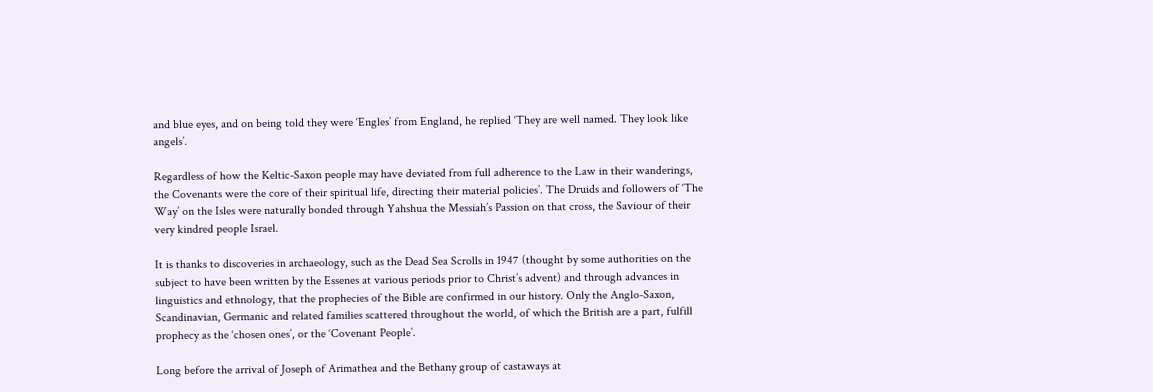and blue eyes, and on being told they were ‘Engles’ from England, he replied ‘They are well named. They look like angels’.

Regardless of how the Keltic-Saxon people may have deviated from full adherence to the Law in their wanderings, the Covenants were the core of their spiritual life, directing their material policies’. The Druids and followers of ‘The Way’ on the Isles were naturally bonded through Yahshua the Messiah’s Passion on that cross, the Saviour of their very kindred people Israel.

It is thanks to discoveries in archaeology, such as the Dead Sea Scrolls in 1947 (thought by some authorities on the subject to have been written by the Essenes at various periods prior to Christ’s advent) and through advances in linguistics and ethnology, that the prophecies of the Bible are confirmed in our history. Only the Anglo-Saxon, Scandinavian, Germanic and related families scattered throughout the world, of which the British are a part, fulfill prophecy as the ‘chosen ones’, or the ‘Covenant People’.

Long before the arrival of Joseph of Arimathea and the Bethany group of castaways at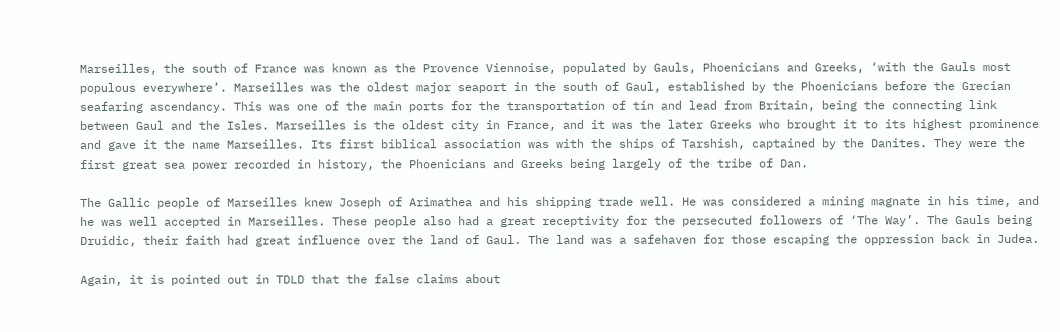Marseilles, the south of France was known as the Provence Viennoise, populated by Gauls, Phoenicians and Greeks, ‘with the Gauls most populous everywhere’. Marseilles was the oldest major seaport in the south of Gaul, established by the Phoenicians before the Grecian seafaring ascendancy. This was one of the main ports for the transportation of tin and lead from Britain, being the connecting link between Gaul and the Isles. Marseilles is the oldest city in France, and it was the later Greeks who brought it to its highest prominence and gave it the name Marseilles. Its first biblical association was with the ships of Tarshish, captained by the Danites. They were the first great sea power recorded in history, the Phoenicians and Greeks being largely of the tribe of Dan.

The Gallic people of Marseilles knew Joseph of Arimathea and his shipping trade well. He was considered a mining magnate in his time, and he was well accepted in Marseilles. These people also had a great receptivity for the persecuted followers of ‘The Way’. The Gauls being Druidic, their faith had great influence over the land of Gaul. The land was a safehaven for those escaping the oppression back in Judea.

Again, it is pointed out in TDLD that the false claims about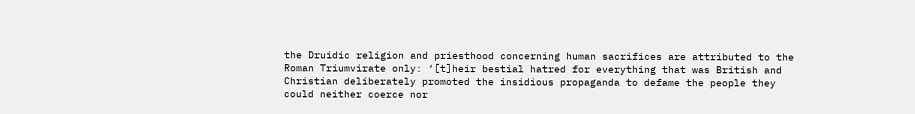the Druidic religion and priesthood concerning human sacrifices are attributed to the Roman Triumvirate only: ‘[t]heir bestial hatred for everything that was British and Christian deliberately promoted the insidious propaganda to defame the people they could neither coerce nor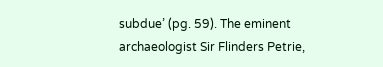subdue’ (pg. 59). The eminent archaeologist Sir Flinders Petrie,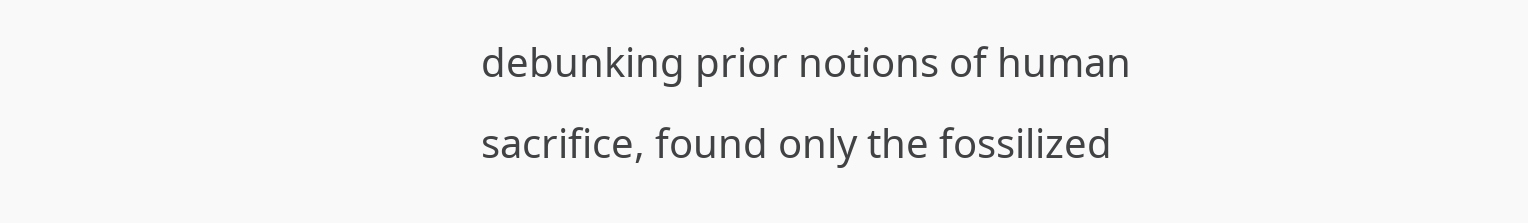debunking prior notions of human sacrifice, found only the fossilized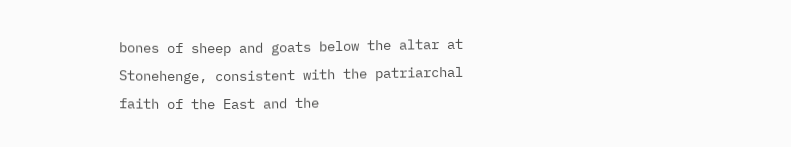bones of sheep and goats below the altar at Stonehenge, consistent with the patriarchal faith of the East and the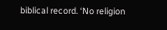biblical record. ‘No religion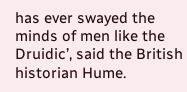has ever swayed the minds of men like the Druidic’, said the British historian Hume.